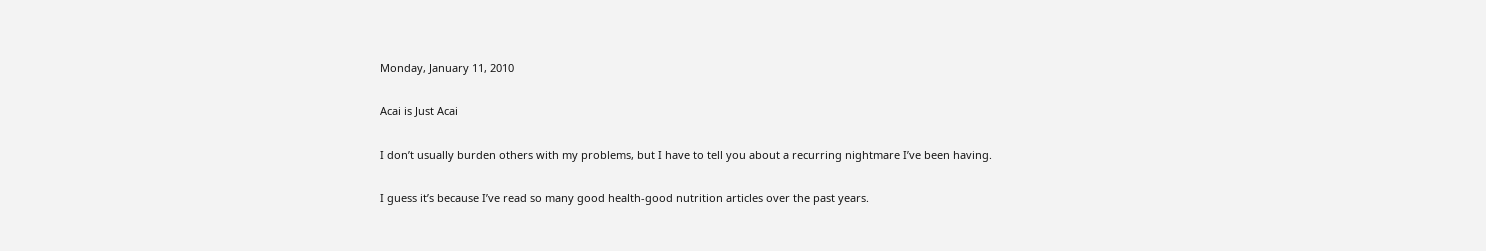Monday, January 11, 2010

Acai is Just Acai

I don’t usually burden others with my problems, but I have to tell you about a recurring nightmare I’ve been having.

I guess it’s because I’ve read so many good health-good nutrition articles over the past years.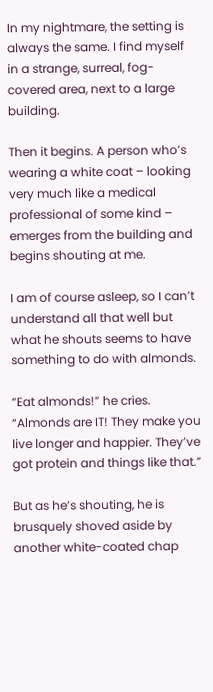In my nightmare, the setting is always the same. I find myself in a strange, surreal, fog-covered area, next to a large building.

Then it begins. A person who’s wearing a white coat – looking very much like a medical professional of some kind – emerges from the building and begins shouting at me.

I am of course asleep, so I can’t understand all that well but what he shouts seems to have something to do with almonds.

“Eat almonds!” he cries. “Almonds are IT! They make you live longer and happier. They’ve got protein and things like that.”

But as he’s shouting, he is brusquely shoved aside by another white-coated chap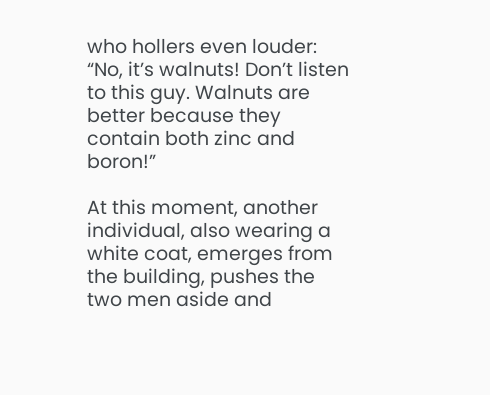who hollers even louder: “No, it’s walnuts! Don’t listen to this guy. Walnuts are better because they contain both zinc and boron!”

At this moment, another individual, also wearing a white coat, emerges from the building, pushes the two men aside and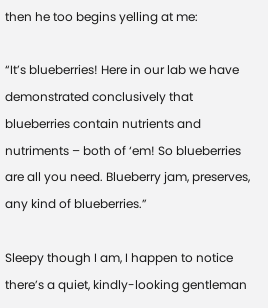then he too begins yelling at me:

“It’s blueberries! Here in our lab we have demonstrated conclusively that blueberries contain nutrients and nutriments – both of ‘em! So blueberries are all you need. Blueberry jam, preserves, any kind of blueberries.”

Sleepy though I am, I happen to notice there’s a quiet, kindly-looking gentleman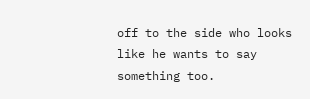off to the side who looks like he wants to say something too.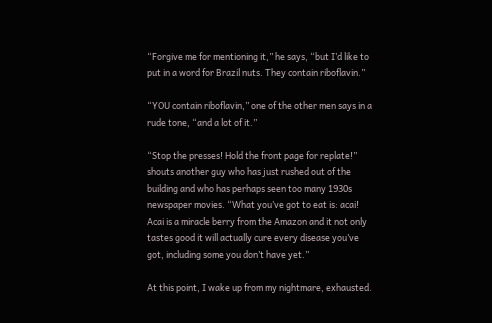“Forgive me for mentioning it,” he says, “but I’d like to put in a word for Brazil nuts. They contain riboflavin.”

“YOU contain riboflavin,” one of the other men says in a rude tone, “and a lot of it.”

“Stop the presses! Hold the front page for replate!” shouts another guy who has just rushed out of the building and who has perhaps seen too many 1930s newspaper movies. “What you’ve got to eat is: acai! Acai is a miracle berry from the Amazon and it not only tastes good it will actually cure every disease you’ve got, including some you don’t have yet.”

At this point, I wake up from my nightmare, exhausted.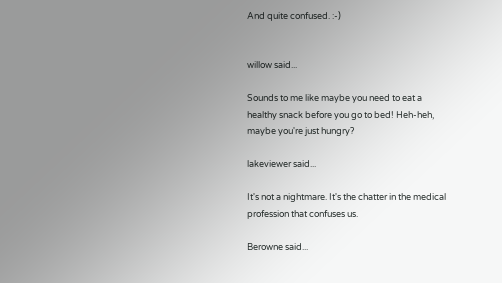And quite confused. :-)


willow said...

Sounds to me like maybe you need to eat a healthy snack before you go to bed! Heh-heh, maybe you're just hungry?

lakeviewer said...

It's not a nightmare. It's the chatter in the medical profession that confuses us.

Berowne said...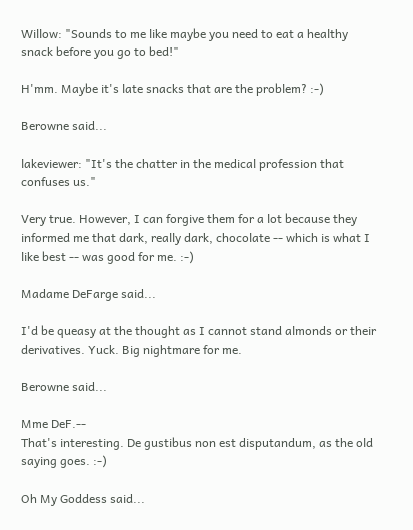Willow: "Sounds to me like maybe you need to eat a healthy snack before you go to bed!"

H'mm. Maybe it's late snacks that are the problem? :-)

Berowne said...

lakeviewer: "It's the chatter in the medical profession that confuses us."

Very true. However, I can forgive them for a lot because they informed me that dark, really dark, chocolate -- which is what I like best -- was good for me. :-)

Madame DeFarge said...

I'd be queasy at the thought as I cannot stand almonds or their derivatives. Yuck. Big nightmare for me.

Berowne said...

Mme DeF.--
That's interesting. De gustibus non est disputandum, as the old saying goes. :-)

Oh My Goddess said...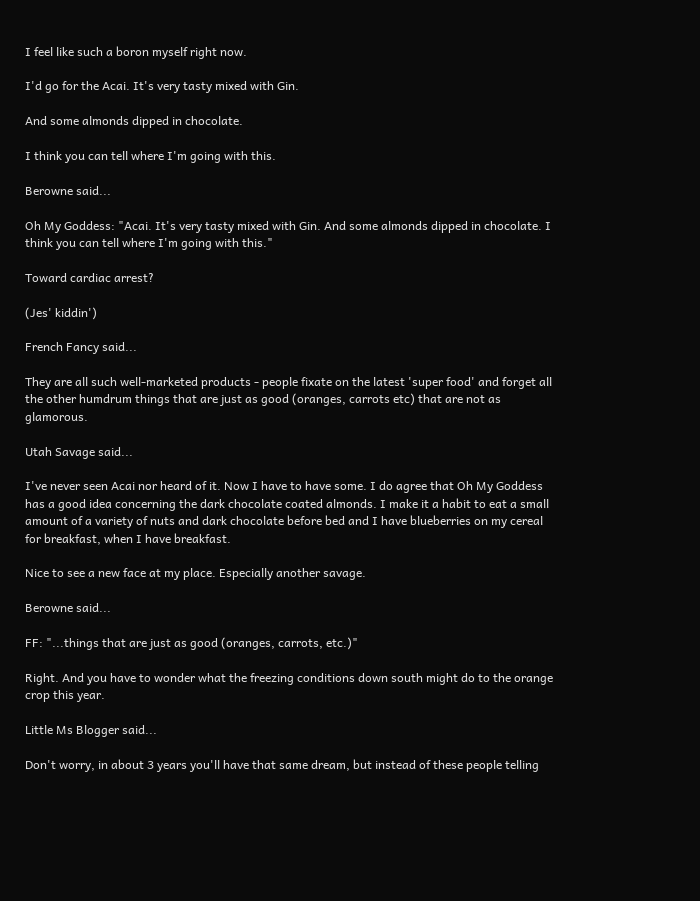I feel like such a boron myself right now.

I'd go for the Acai. It's very tasty mixed with Gin.

And some almonds dipped in chocolate.

I think you can tell where I'm going with this.

Berowne said...

Oh My Goddess: "Acai. It's very tasty mixed with Gin. And some almonds dipped in chocolate. I think you can tell where I'm going with this."

Toward cardiac arrest?

(Jes' kiddin')

French Fancy said...

They are all such well-marketed products - people fixate on the latest 'super food' and forget all the other humdrum things that are just as good (oranges, carrots etc) that are not as glamorous.

Utah Savage said...

I've never seen Acai nor heard of it. Now I have to have some. I do agree that Oh My Goddess has a good idea concerning the dark chocolate coated almonds. I make it a habit to eat a small amount of a variety of nuts and dark chocolate before bed and I have blueberries on my cereal for breakfast, when I have breakfast.

Nice to see a new face at my place. Especially another savage.

Berowne said...

FF: "...things that are just as good (oranges, carrots, etc.)"

Right. And you have to wonder what the freezing conditions down south might do to the orange crop this year.

Little Ms Blogger said...

Don't worry, in about 3 years you'll have that same dream, but instead of these people telling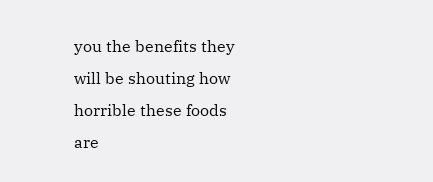you the benefits they will be shouting how horrible these foods are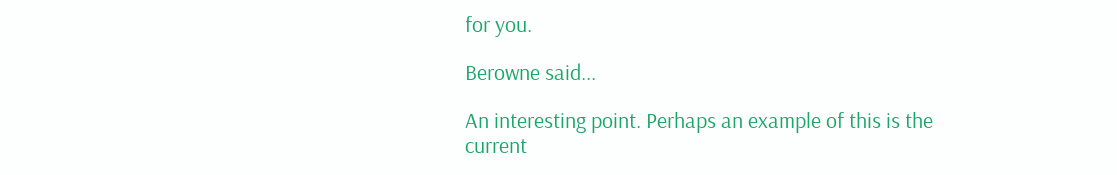for you.

Berowne said...

An interesting point. Perhaps an example of this is the current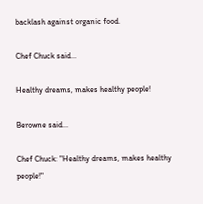backlash against organic food.

Chef Chuck said...

Healthy dreams, makes healthy people!

Berowne said...

Chef Chuck: "Healthy dreams, makes healthy people!"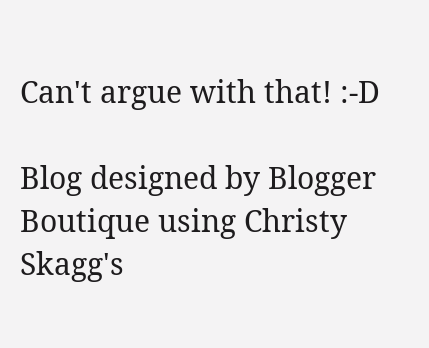Can't argue with that! :-D

Blog designed by Blogger Boutique using Christy Skagg's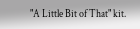"A Little Bit of That" kit.